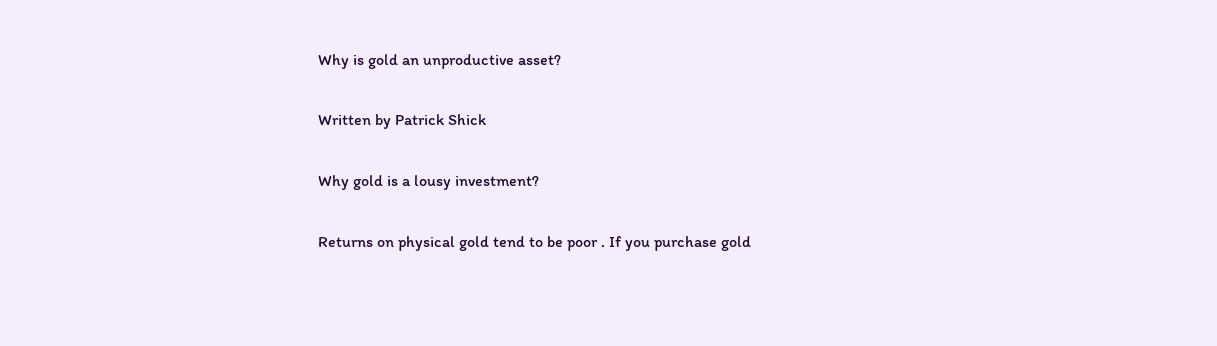Why is gold an unproductive asset?

Written by Patrick Shick

Why gold is a lousy investment?

Returns on physical gold tend to be poor . If you purchase gold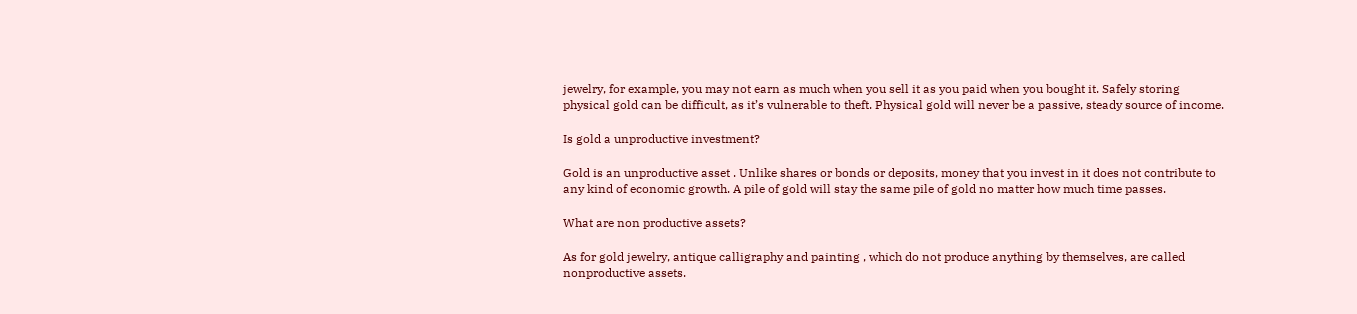jewelry, for example, you may not earn as much when you sell it as you paid when you bought it. Safely storing physical gold can be difficult, as it’s vulnerable to theft. Physical gold will never be a passive, steady source of income.

Is gold a unproductive investment?

Gold is an unproductive asset . Unlike shares or bonds or deposits, money that you invest in it does not contribute to any kind of economic growth. A pile of gold will stay the same pile of gold no matter how much time passes.

What are non productive assets?

As for gold jewelry, antique calligraphy and painting , which do not produce anything by themselves, are called nonproductive assets.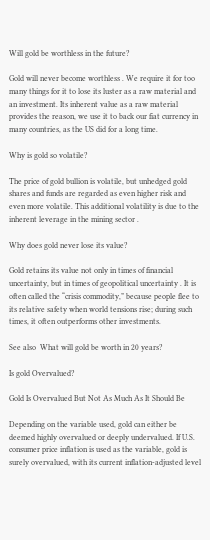Will gold be worthless in the future?

Gold will never become worthless . We require it for too many things for it to lose its luster as a raw material and an investment. Its inherent value as a raw material provides the reason, we use it to back our fiat currency in many countries, as the US did for a long time.

Why is gold so volatile?

The price of gold bullion is volatile, but unhedged gold shares and funds are regarded as even higher risk and even more volatile. This additional volatility is due to the inherent leverage in the mining sector .

Why does gold never lose its value?

Gold retains its value not only in times of financial uncertainty, but in times of geopolitical uncertainty . It is often called the “crisis commodity,” because people flee to its relative safety when world tensions rise; during such times, it often outperforms other investments.

See also  What will gold be worth in 20 years?

Is gold Overvalued?

Gold Is Overvalued But Not As Much As It Should Be

Depending on the variable used, gold can either be deemed highly overvalued or deeply undervalued. If U.S. consumer price inflation is used as the variable, gold is surely overvalued, with its current inflation-adjusted level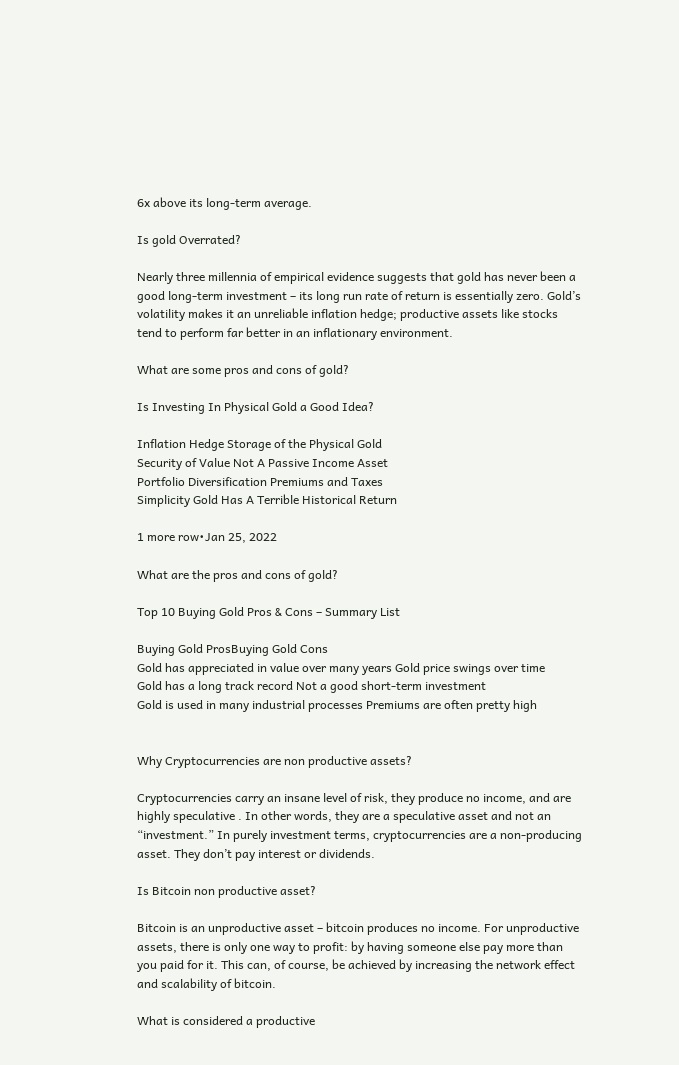6x above its long-term average.

Is gold Overrated?

Nearly three millennia of empirical evidence suggests that gold has never been a good long-term investment – its long run rate of return is essentially zero. Gold’s volatility makes it an unreliable inflation hedge; productive assets like stocks tend to perform far better in an inflationary environment.

What are some pros and cons of gold?

Is Investing In Physical Gold a Good Idea?

Inflation Hedge Storage of the Physical Gold
Security of Value Not A Passive Income Asset
Portfolio Diversification Premiums and Taxes
Simplicity Gold Has A Terrible Historical Return

1 more row•Jan 25, 2022

What are the pros and cons of gold?

Top 10 Buying Gold Pros & Cons – Summary List

Buying Gold ProsBuying Gold Cons
Gold has appreciated in value over many years Gold price swings over time
Gold has a long track record Not a good short-term investment
Gold is used in many industrial processes Premiums are often pretty high


Why Cryptocurrencies are non productive assets?

Cryptocurrencies carry an insane level of risk, they produce no income, and are highly speculative . In other words, they are a speculative asset and not an “investment.” In purely investment terms, cryptocurrencies are a non-producing asset. They don’t pay interest or dividends.

Is Bitcoin non productive asset?

Bitcoin is an unproductive asset – bitcoin produces no income. For unproductive assets, there is only one way to profit: by having someone else pay more than you paid for it. This can, of course, be achieved by increasing the network effect and scalability of bitcoin.

What is considered a productive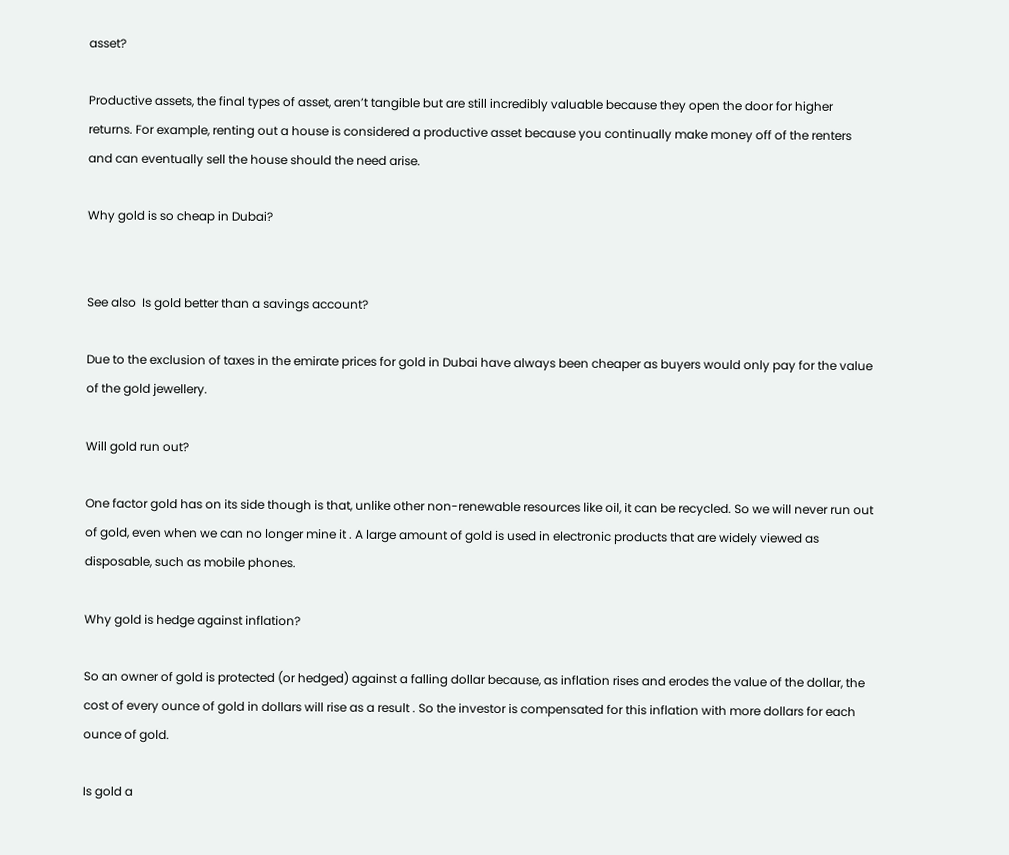asset?

Productive assets, the final types of asset, aren’t tangible but are still incredibly valuable because they open the door for higher returns. For example, renting out a house is considered a productive asset because you continually make money off of the renters and can eventually sell the house should the need arise.

Why gold is so cheap in Dubai?


See also  Is gold better than a savings account?

Due to the exclusion of taxes in the emirate prices for gold in Dubai have always been cheaper as buyers would only pay for the value of the gold jewellery.

Will gold run out?

One factor gold has on its side though is that, unlike other non-renewable resources like oil, it can be recycled. So we will never run out of gold, even when we can no longer mine it . A large amount of gold is used in electronic products that are widely viewed as disposable, such as mobile phones.

Why gold is hedge against inflation?

So an owner of gold is protected (or hedged) against a falling dollar because, as inflation rises and erodes the value of the dollar, the cost of every ounce of gold in dollars will rise as a result . So the investor is compensated for this inflation with more dollars for each ounce of gold.

Is gold a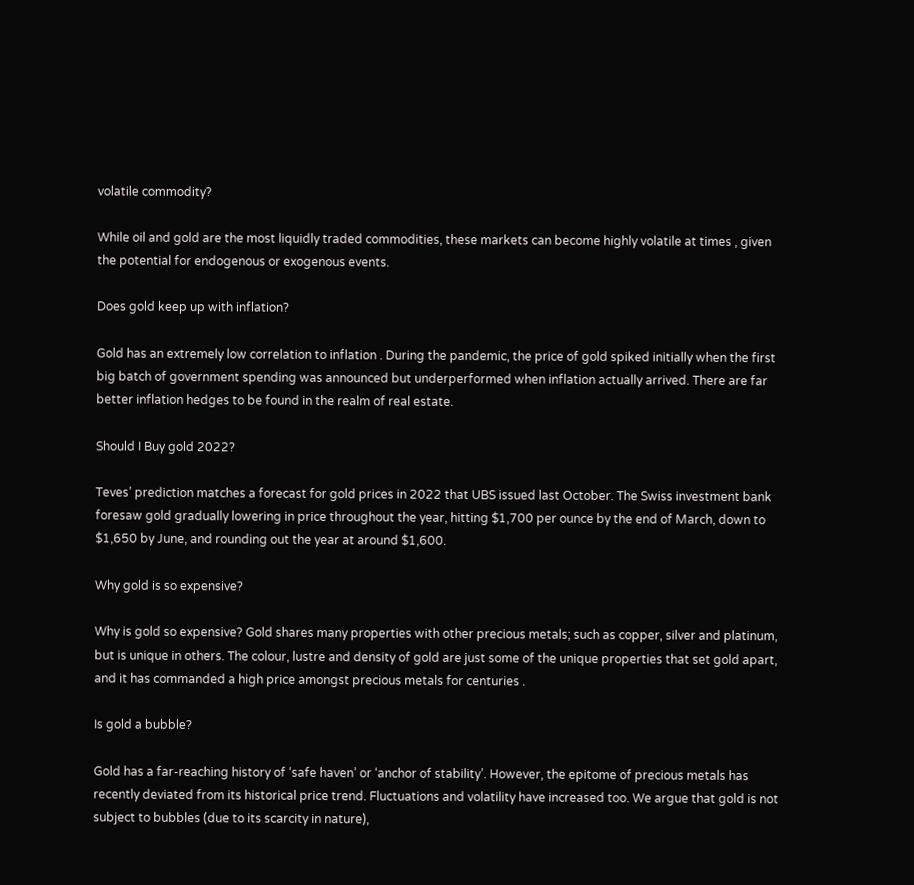volatile commodity?

While oil and gold are the most liquidly traded commodities, these markets can become highly volatile at times , given the potential for endogenous or exogenous events.

Does gold keep up with inflation?

Gold has an extremely low correlation to inflation . During the pandemic, the price of gold spiked initially when the first big batch of government spending was announced but underperformed when inflation actually arrived. There are far better inflation hedges to be found in the realm of real estate.

Should I Buy gold 2022?

Teves’ prediction matches a forecast for gold prices in 2022 that UBS issued last October. The Swiss investment bank foresaw gold gradually lowering in price throughout the year, hitting $1,700 per ounce by the end of March, down to $1,650 by June, and rounding out the year at around $1,600.

Why gold is so expensive?

Why is gold so expensive? Gold shares many properties with other precious metals; such as copper, silver and platinum, but is unique in others. The colour, lustre and density of gold are just some of the unique properties that set gold apart, and it has commanded a high price amongst precious metals for centuries .

Is gold a bubble?

Gold has a far-reaching history of ‘safe haven’ or ‘anchor of stability’. However, the epitome of precious metals has recently deviated from its historical price trend. Fluctuations and volatility have increased too. We argue that gold is not subject to bubbles (due to its scarcity in nature),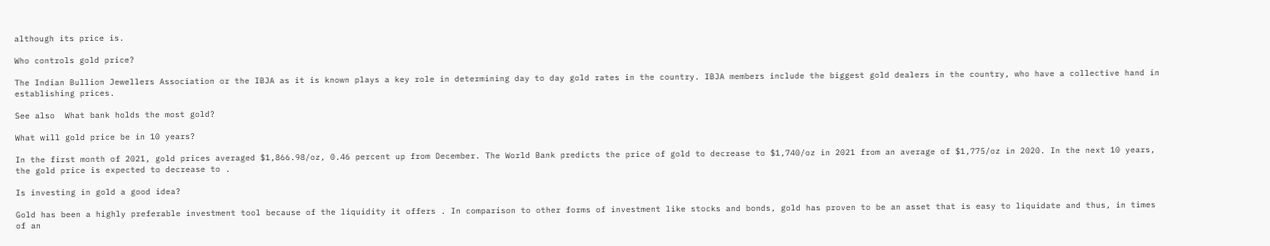although its price is.

Who controls gold price?

The Indian Bullion Jewellers Association or the IBJA as it is known plays a key role in determining day to day gold rates in the country. IBJA members include the biggest gold dealers in the country, who have a collective hand in establishing prices.

See also  What bank holds the most gold?

What will gold price be in 10 years?

In the first month of 2021, gold prices averaged $1,866.98/oz, 0.46 percent up from December. The World Bank predicts the price of gold to decrease to $1,740/oz in 2021 from an average of $1,775/oz in 2020. In the next 10 years, the gold price is expected to decrease to .

Is investing in gold a good idea?

Gold has been a highly preferable investment tool because of the liquidity it offers . In comparison to other forms of investment like stocks and bonds, gold has proven to be an asset that is easy to liquidate and thus, in times of an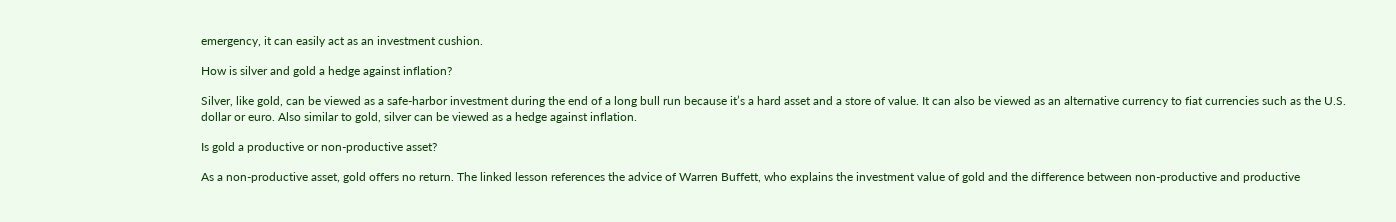emergency, it can easily act as an investment cushion.

How is silver and gold a hedge against inflation?

Silver, like gold, can be viewed as a safe-harbor investment during the end of a long bull run because it’s a hard asset and a store of value. It can also be viewed as an alternative currency to fiat currencies such as the U.S. dollar or euro. Also similar to gold, silver can be viewed as a hedge against inflation.

Is gold a productive or non-productive asset?

As a non-productive asset, gold offers no return. The linked lesson references the advice of Warren Buffett, who explains the investment value of gold and the difference between non-productive and productive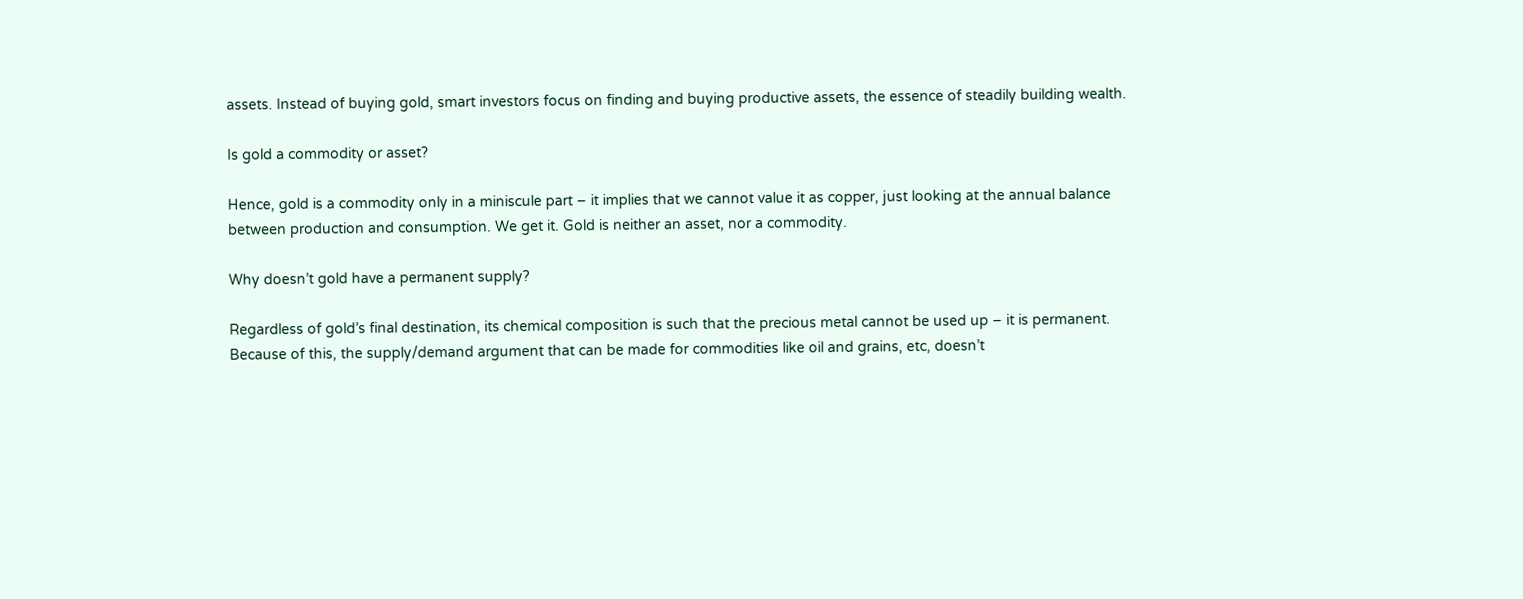assets. Instead of buying gold, smart investors focus on finding and buying productive assets, the essence of steadily building wealth.

Is gold a commodity or asset?

Hence, gold is a commodity only in a miniscule part – it implies that we cannot value it as copper, just looking at the annual balance between production and consumption. We get it. Gold is neither an asset, nor a commodity.

Why doesn’t gold have a permanent supply?

Regardless of gold’s final destination, its chemical composition is such that the precious metal cannot be used up – it is permanent. Because of this, the supply/demand argument that can be made for commodities like oil and grains, etc, doesn’t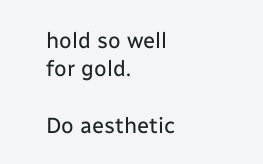hold so well for gold.

Do aesthetic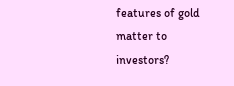features of gold matter to investors?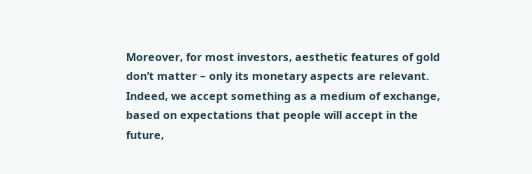Moreover, for most investors, aesthetic features of gold don’t matter – only its monetary aspects are relevant. Indeed, we accept something as a medium of exchange, based on expectations that people will accept in the future,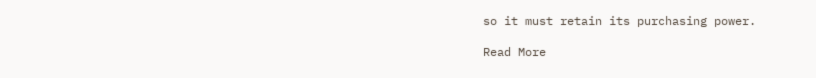so it must retain its purchasing power.

Read More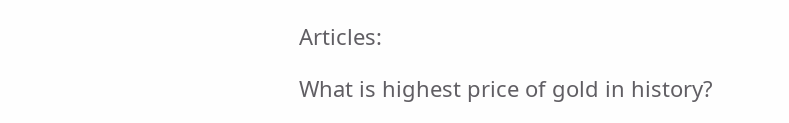Articles:

What is highest price of gold in history?